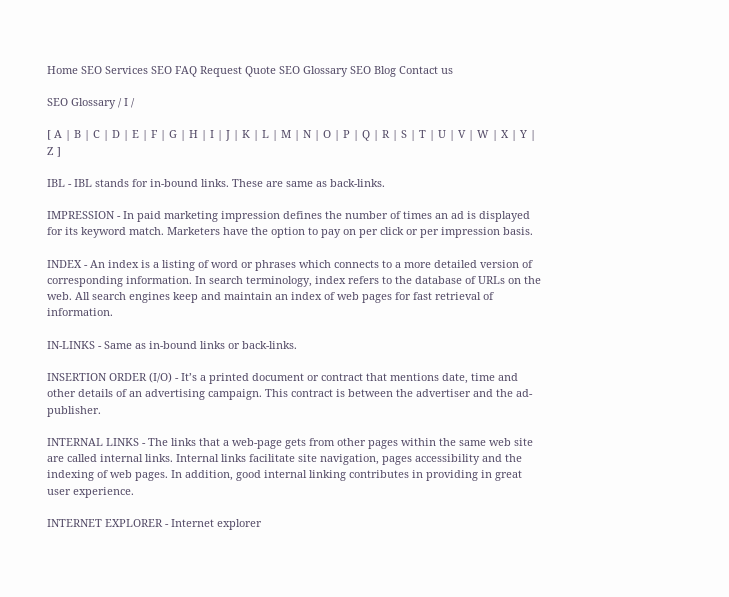Home SEO Services SEO FAQ Request Quote SEO Glossary SEO Blog Contact us

SEO Glossary / I /

[ A | B | C | D | E | F | G | H | I | J | K | L | M | N | O | P | Q | R | S | T | U | V | W | X | Y | Z ]

IBL - IBL stands for in-bound links. These are same as back-links.

IMPRESSION - In paid marketing impression defines the number of times an ad is displayed for its keyword match. Marketers have the option to pay on per click or per impression basis.

INDEX - An index is a listing of word or phrases which connects to a more detailed version of corresponding information. In search terminology, index refers to the database of URLs on the web. All search engines keep and maintain an index of web pages for fast retrieval of information.

IN-LINKS - Same as in-bound links or back-links.

INSERTION ORDER (I/O) - It’s a printed document or contract that mentions date, time and other details of an advertising campaign. This contract is between the advertiser and the ad-publisher.

INTERNAL LINKS - The links that a web-page gets from other pages within the same web site are called internal links. Internal links facilitate site navigation, pages accessibility and the indexing of web pages. In addition, good internal linking contributes in providing in great user experience.

INTERNET EXPLORER - Internet explorer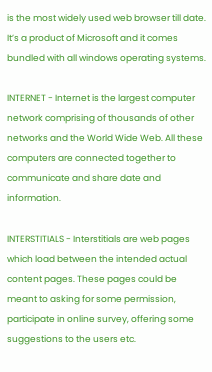is the most widely used web browser till date. It’s a product of Microsoft and it comes bundled with all windows operating systems.

INTERNET - Internet is the largest computer network comprising of thousands of other networks and the World Wide Web. All these computers are connected together to communicate and share date and information.

INTERSTITIALS - Interstitials are web pages which load between the intended actual content pages. These pages could be meant to asking for some permission, participate in online survey, offering some suggestions to the users etc.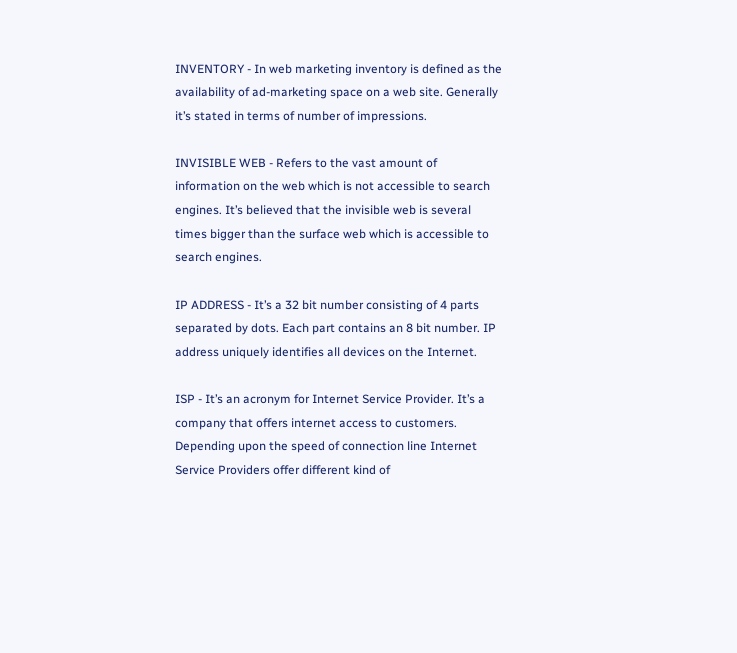INVENTORY - In web marketing inventory is defined as the availability of ad-marketing space on a web site. Generally it’s stated in terms of number of impressions.

INVISIBLE WEB - Refers to the vast amount of information on the web which is not accessible to search engines. It’s believed that the invisible web is several times bigger than the surface web which is accessible to search engines.

IP ADDRESS - It’s a 32 bit number consisting of 4 parts separated by dots. Each part contains an 8 bit number. IP address uniquely identifies all devices on the Internet.

ISP - It’s an acronym for Internet Service Provider. It’s a company that offers internet access to customers. Depending upon the speed of connection line Internet Service Providers offer different kind of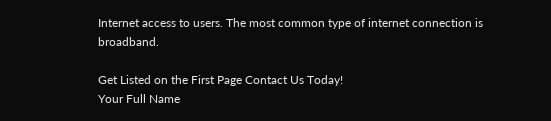Internet access to users. The most common type of internet connection is broadband.

Get Listed on the First Page Contact Us Today!
Your Full Name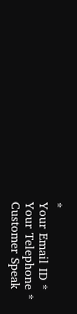*
Your Email ID *
Your Telephone *
Customer Speak